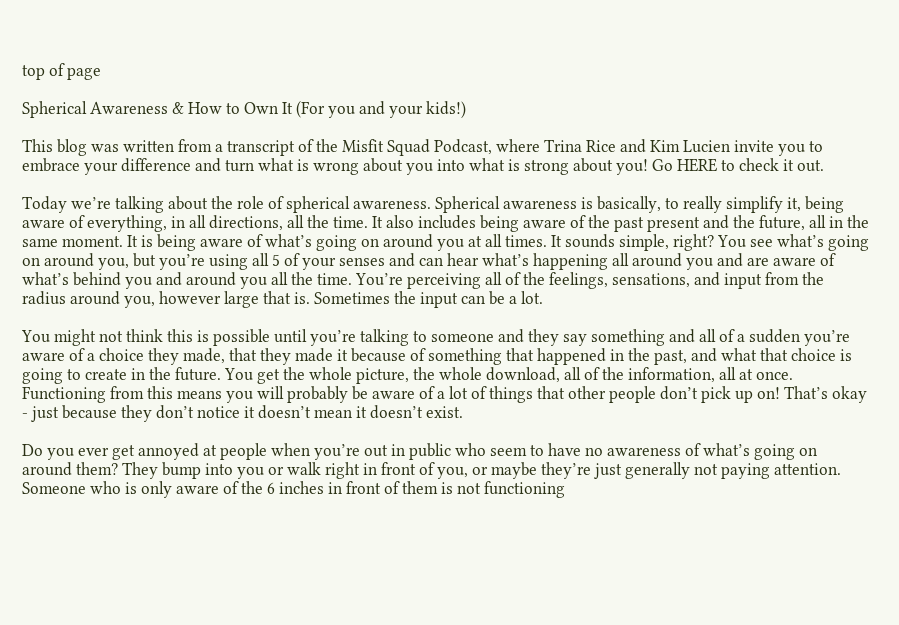top of page

Spherical Awareness & How to Own It (For you and your kids!)

This blog was written from a transcript of the Misfit Squad Podcast, where Trina Rice and Kim Lucien invite you to embrace your difference and turn what is wrong about you into what is strong about you! Go HERE to check it out.

Today we’re talking about the role of spherical awareness. Spherical awareness is basically, to really simplify it, being aware of everything, in all directions, all the time. It also includes being aware of the past present and the future, all in the same moment. It is being aware of what’s going on around you at all times. It sounds simple, right? You see what’s going on around you, but you’re using all 5 of your senses and can hear what’s happening all around you and are aware of what’s behind you and around you all the time. You’re perceiving all of the feelings, sensations, and input from the radius around you, however large that is. Sometimes the input can be a lot.

You might not think this is possible until you’re talking to someone and they say something and all of a sudden you’re aware of a choice they made, that they made it because of something that happened in the past, and what that choice is going to create in the future. You get the whole picture, the whole download, all of the information, all at once. Functioning from this means you will probably be aware of a lot of things that other people don’t pick up on! That’s okay - just because they don’t notice it doesn’t mean it doesn’t exist.

Do you ever get annoyed at people when you’re out in public who seem to have no awareness of what’s going on around them? They bump into you or walk right in front of you, or maybe they’re just generally not paying attention. Someone who is only aware of the 6 inches in front of them is not functioning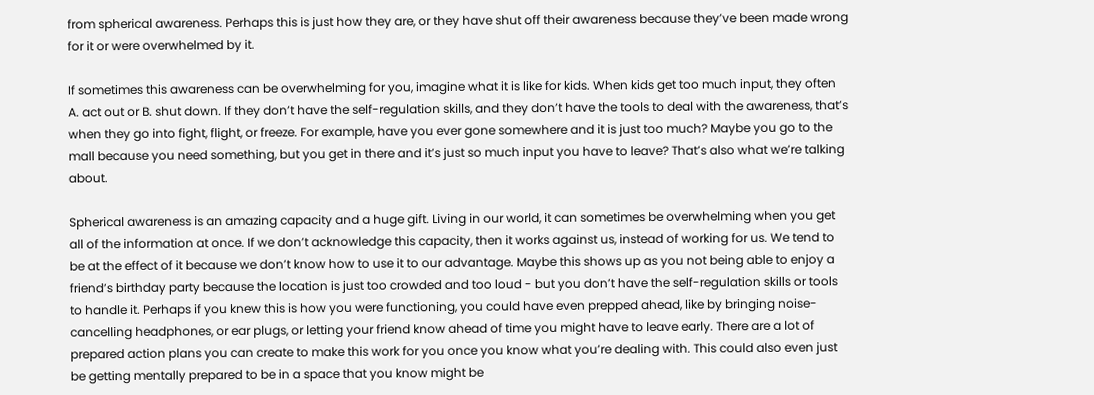from spherical awareness. Perhaps this is just how they are, or they have shut off their awareness because they’ve been made wrong for it or were overwhelmed by it.

If sometimes this awareness can be overwhelming for you, imagine what it is like for kids. When kids get too much input, they often A. act out or B. shut down. If they don’t have the self-regulation skills, and they don’t have the tools to deal with the awareness, that’s when they go into fight, flight, or freeze. For example, have you ever gone somewhere and it is just too much? Maybe you go to the mall because you need something, but you get in there and it’s just so much input you have to leave? That’s also what we’re talking about.

Spherical awareness is an amazing capacity and a huge gift. Living in our world, it can sometimes be overwhelming when you get all of the information at once. If we don’t acknowledge this capacity, then it works against us, instead of working for us. We tend to be at the effect of it because we don’t know how to use it to our advantage. Maybe this shows up as you not being able to enjoy a friend’s birthday party because the location is just too crowded and too loud - but you don’t have the self-regulation skills or tools to handle it. Perhaps if you knew this is how you were functioning, you could have even prepped ahead, like by bringing noise-cancelling headphones, or ear plugs, or letting your friend know ahead of time you might have to leave early. There are a lot of prepared action plans you can create to make this work for you once you know what you’re dealing with. This could also even just be getting mentally prepared to be in a space that you know might be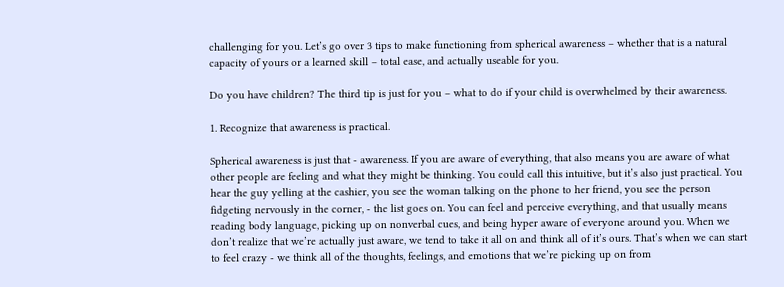challenging for you. Let’s go over 3 tips to make functioning from spherical awareness – whether that is a natural capacity of yours or a learned skill – total ease, and actually useable for you.

Do you have children? The third tip is just for you – what to do if your child is overwhelmed by their awareness.

1. Recognize that awareness is practical.

Spherical awareness is just that - awareness. If you are aware of everything, that also means you are aware of what other people are feeling and what they might be thinking. You could call this intuitive, but it’s also just practical. You hear the guy yelling at the cashier, you see the woman talking on the phone to her friend, you see the person fidgeting nervously in the corner, - the list goes on. You can feel and perceive everything, and that usually means reading body language, picking up on nonverbal cues, and being hyper aware of everyone around you. When we don’t realize that we’re actually just aware, we tend to take it all on and think all of it’s ours. That’s when we can start to feel crazy - we think all of the thoughts, feelings, and emotions that we’re picking up on from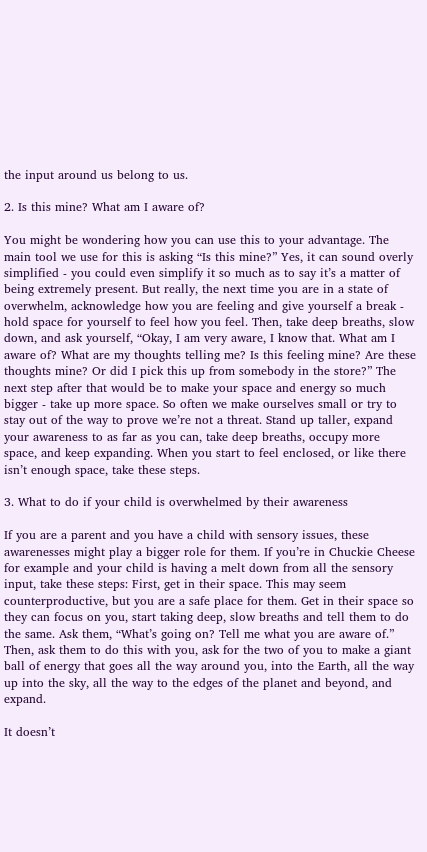the input around us belong to us.

2. Is this mine? What am I aware of?

You might be wondering how you can use this to your advantage. The main tool we use for this is asking “Is this mine?” Yes, it can sound overly simplified - you could even simplify it so much as to say it’s a matter of being extremely present. But really, the next time you are in a state of overwhelm, acknowledge how you are feeling and give yourself a break - hold space for yourself to feel how you feel. Then, take deep breaths, slow down, and ask yourself, “Okay, I am very aware, I know that. What am I aware of? What are my thoughts telling me? Is this feeling mine? Are these thoughts mine? Or did I pick this up from somebody in the store?” The next step after that would be to make your space and energy so much bigger - take up more space. So often we make ourselves small or try to stay out of the way to prove we’re not a threat. Stand up taller, expand your awareness to as far as you can, take deep breaths, occupy more space, and keep expanding. When you start to feel enclosed, or like there isn’t enough space, take these steps.

3. What to do if your child is overwhelmed by their awareness

If you are a parent and you have a child with sensory issues, these awarenesses might play a bigger role for them. If you’re in Chuckie Cheese for example and your child is having a melt down from all the sensory input, take these steps: First, get in their space. This may seem counterproductive, but you are a safe place for them. Get in their space so they can focus on you, start taking deep, slow breaths and tell them to do the same. Ask them, “What’s going on? Tell me what you are aware of.” Then, ask them to do this with you, ask for the two of you to make a giant ball of energy that goes all the way around you, into the Earth, all the way up into the sky, all the way to the edges of the planet and beyond, and expand.

It doesn’t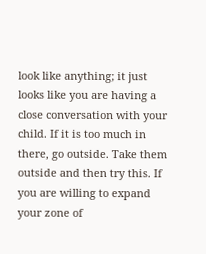look like anything; it just looks like you are having a close conversation with your child. If it is too much in there, go outside. Take them outside and then try this. If you are willing to expand your zone of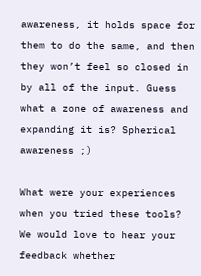awareness, it holds space for them to do the same, and then they won’t feel so closed in by all of the input. Guess what a zone of awareness and expanding it is? Spherical awareness ;)

What were your experiences when you tried these tools? We would love to hear your feedback whether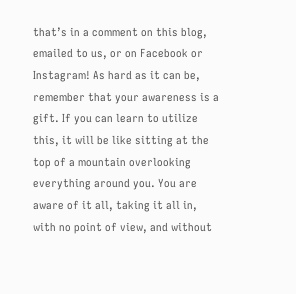that’s in a comment on this blog, emailed to us, or on Facebook or Instagram! As hard as it can be, remember that your awareness is a gift. If you can learn to utilize this, it will be like sitting at the top of a mountain overlooking everything around you. You are aware of it all, taking it all in, with no point of view, and without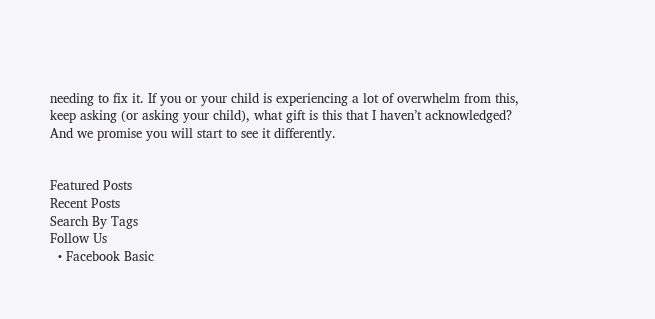needing to fix it. If you or your child is experiencing a lot of overwhelm from this, keep asking (or asking your child), what gift is this that I haven’t acknowledged? And we promise you will start to see it differently.


Featured Posts
Recent Posts
Search By Tags
Follow Us
  • Facebook Basic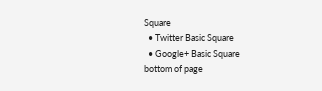Square
  • Twitter Basic Square
  • Google+ Basic Square
bottom of page